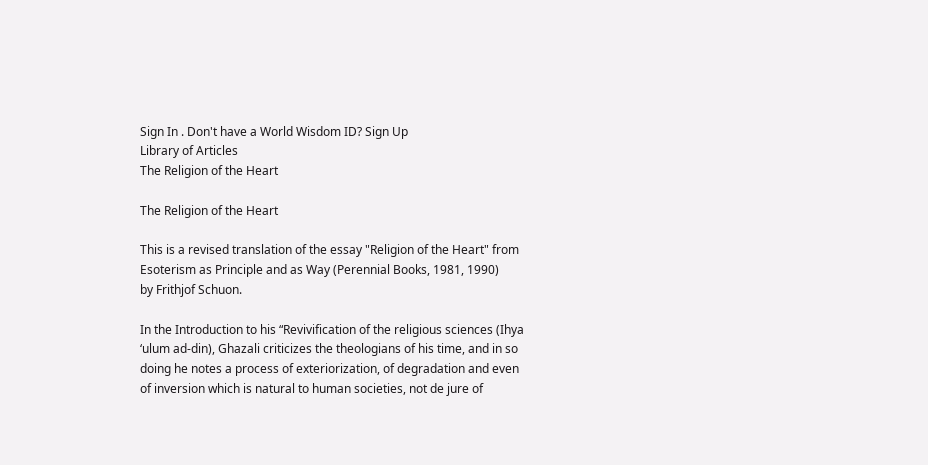Sign In . Don't have a World Wisdom ID? Sign Up
Library of Articles
The Religion of the Heart

The Religion of the Heart

This is a revised translation of the essay "Religion of the Heart" from
Esoterism as Principle and as Way (Perennial Books, 1981, 1990)
by Frithjof Schuon.

In the Introduction to his “Revivification of the religious sciences (Ihya ‘ulum ad-din), Ghazali criticizes the theologians of his time, and in so doing he notes a process of exteriorization, of degradation and even of inversion which is natural to human societies, not de jure of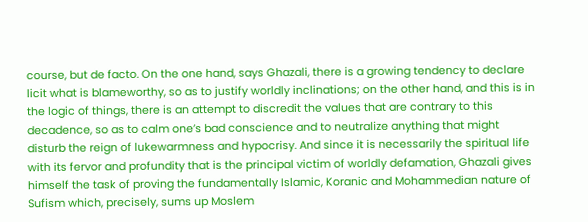course, but de facto. On the one hand, says Ghazali, there is a growing tendency to declare licit what is blameworthy, so as to justify worldly inclinations; on the other hand, and this is in the logic of things, there is an attempt to discredit the values that are contrary to this decadence, so as to calm one’s bad conscience and to neutralize anything that might disturb the reign of lukewarmness and hypocrisy. And since it is necessarily the spiritual life with its fervor and profundity that is the principal victim of worldly defamation, Ghazali gives himself the task of proving the fundamentally Islamic, Koranic and Mohammedian nature of Sufism which, precisely, sums up Moslem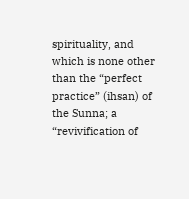spirituality, and which is none other than the “perfect practice” (ihsan) of the Sunna; a “revivification of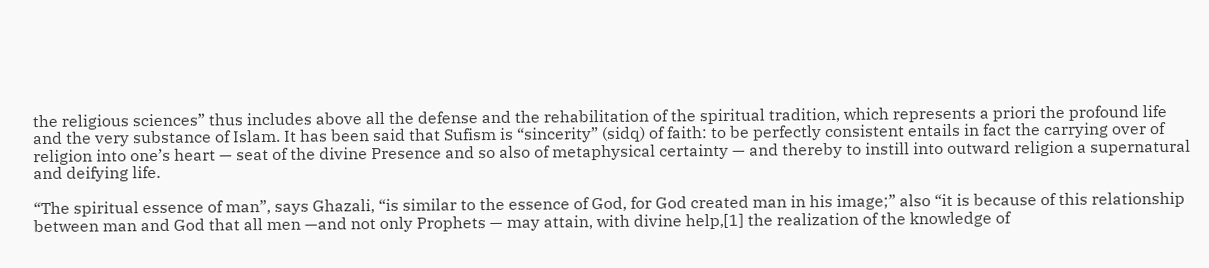the religious sciences” thus includes above all the defense and the rehabilitation of the spiritual tradition, which represents a priori the profound life and the very substance of Islam. It has been said that Sufism is “sincerity” (sidq) of faith: to be perfectly consistent entails in fact the carrying over of religion into one’s heart — seat of the divine Presence and so also of metaphysical certainty — and thereby to instill into outward religion a supernatural and deifying life.

“The spiritual essence of man”, says Ghazali, “is similar to the essence of God, for God created man in his image;” also “it is because of this relationship between man and God that all men —and not only Prophets — may attain, with divine help,[1] the realization of the knowledge of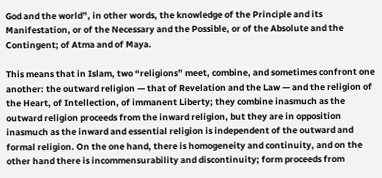God and the world”, in other words, the knowledge of the Principle and its Manifestation, or of the Necessary and the Possible, or of the Absolute and the Contingent; of Atma and of Maya.

This means that in Islam, two “religions” meet, combine, and sometimes confront one another: the outward religion — that of Revelation and the Law — and the religion of the Heart, of Intellection, of immanent Liberty; they combine inasmuch as the outward religion proceeds from the inward religion, but they are in opposition inasmuch as the inward and essential religion is independent of the outward and formal religion. On the one hand, there is homogeneity and continuity, and on the other hand there is incommensurability and discontinuity; form proceeds from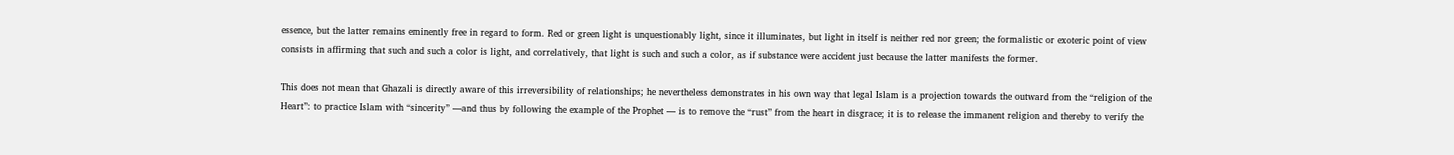essence, but the latter remains eminently free in regard to form. Red or green light is unquestionably light, since it illuminates, but light in itself is neither red nor green; the formalistic or exoteric point of view consists in affirming that such and such a color is light, and correlatively, that light is such and such a color, as if substance were accident just because the latter manifests the former.

This does not mean that Ghazali is directly aware of this irreversibility of relationships; he nevertheless demonstrates in his own way that legal Islam is a projection towards the outward from the “religion of the Heart”: to practice Islam with “sincerity” —and thus by following the example of the Prophet — is to remove the “rust’’ from the heart in disgrace; it is to release the immanent religion and thereby to verify the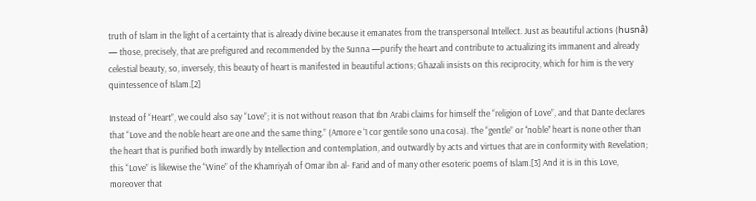truth of Islam in the light of a certainty that is already divine because it emanates from the transpersonal Intellect. Just as beautiful actions (husnâ) — those, precisely, that are prefigured and recommended by the Sunna —purify the heart and contribute to actualizing its immanent and already celestial beauty, so, inversely, this beauty of heart is manifested in beautiful actions; Ghazali insists on this reciprocity, which for him is the very quintessence of Islam.[2]

Instead of “Heart”, we could also say “Love”; it is not without reason that Ibn Arabi claims for himself the “religion of Love”, and that Dante declares that “Love and the noble heart are one and the same thing.” (Amore e ‘1 cor gentile sono una cosa). The “gentle” or ‘‘noble’’ heart is none other than the heart that is purified both inwardly by Intellection and contemplation, and outwardly by acts and virtues that are in conformity with Revelation; this “Love” is likewise the “Wine” of the Khamriyah of Omar ibn al- Farid and of many other esoteric poems of Islam.[3] And it is in this Love, moreover that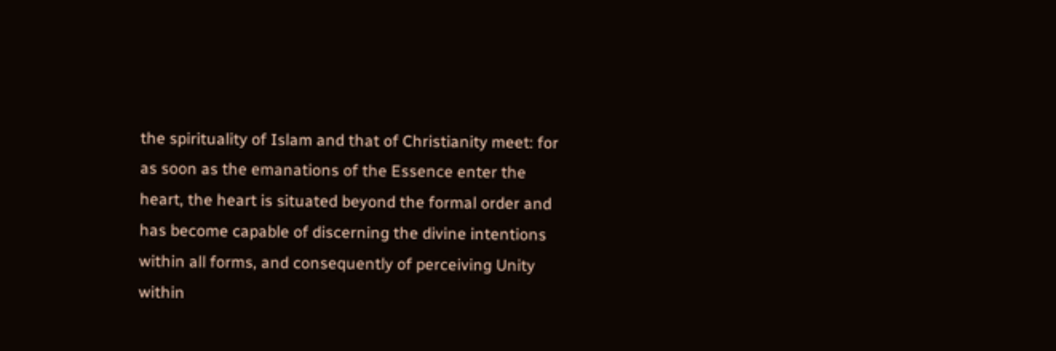the spirituality of Islam and that of Christianity meet: for as soon as the emanations of the Essence enter the heart, the heart is situated beyond the formal order and has become capable of discerning the divine intentions within all forms, and consequently of perceiving Unity within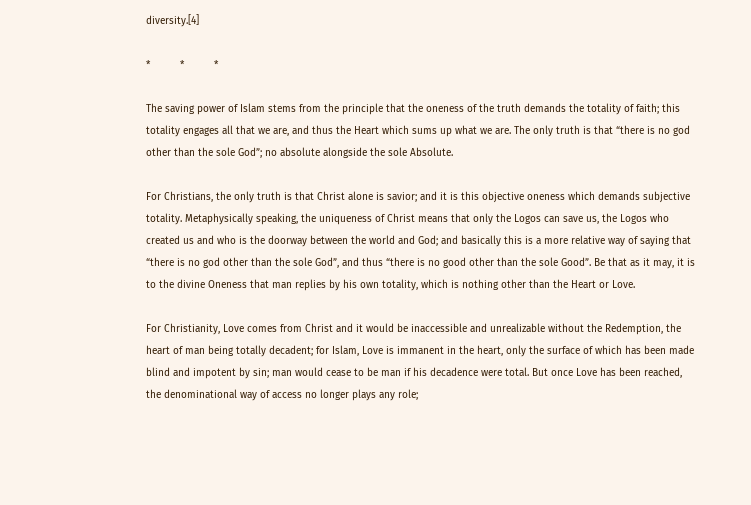diversity.[4]

*          *          *

The saving power of Islam stems from the principle that the oneness of the truth demands the totality of faith; this totality engages all that we are, and thus the Heart which sums up what we are. The only truth is that “there is no god other than the sole God”; no absolute alongside the sole Absolute.

For Christians, the only truth is that Christ alone is savior; and it is this objective oneness which demands subjective totality. Metaphysically speaking, the uniqueness of Christ means that only the Logos can save us, the Logos who created us and who is the doorway between the world and God; and basically this is a more relative way of saying that “there is no god other than the sole God”, and thus “there is no good other than the sole Good”. Be that as it may, it is to the divine Oneness that man replies by his own totality, which is nothing other than the Heart or Love.

For Christianity, Love comes from Christ and it would be inaccessible and unrealizable without the Redemption, the heart of man being totally decadent; for Islam, Love is immanent in the heart, only the surface of which has been made blind and impotent by sin; man would cease to be man if his decadence were total. But once Love has been reached, the denominational way of access no longer plays any role;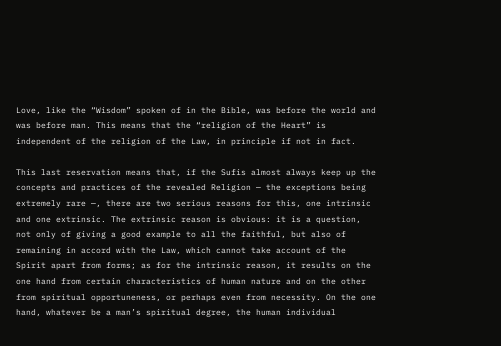Love, like the “Wisdom” spoken of in the Bible, was before the world and was before man. This means that the “religion of the Heart” is independent of the religion of the Law, in principle if not in fact.

This last reservation means that, if the Sufis almost always keep up the concepts and practices of the revealed Religion — the exceptions being extremely rare —, there are two serious reasons for this, one intrinsic and one extrinsic. The extrinsic reason is obvious: it is a question, not only of giving a good example to all the faithful, but also of remaining in accord with the Law, which cannot take account of the Spirit apart from forms; as for the intrinsic reason, it results on the one hand from certain characteristics of human nature and on the other from spiritual opportuneness, or perhaps even from necessity. On the one hand, whatever be a man’s spiritual degree, the human individual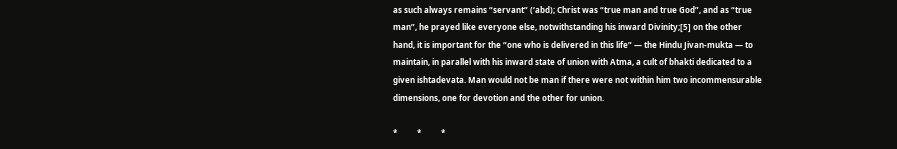as such always remains “servant” (‘abd); Christ was “true man and true God”, and as “true man”, he prayed like everyone else, notwithstanding his inward Divinity;[5] on the other hand, it is important for the “one who is delivered in this life” — the Hindu Jivan-mukta — to maintain, in parallel with his inward state of union with Atma, a cult of bhakti dedicated to a given ishtadevata. Man would not be man if there were not within him two incommensurable dimensions, one for devotion and the other for union.

*          *          *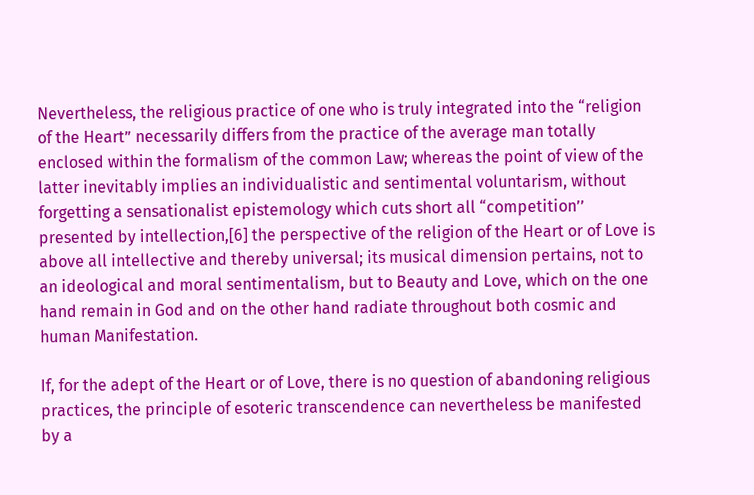Nevertheless, the religious practice of one who is truly integrated into the “religion of the Heart” necessarily differs from the practice of the average man totally enclosed within the formalism of the common Law; whereas the point of view of the latter inevitably implies an individualistic and sentimental voluntarism, without forgetting a sensationalist epistemology which cuts short all “competition’’ presented by intellection,[6] the perspective of the religion of the Heart or of Love is above all intellective and thereby universal; its musical dimension pertains, not to an ideological and moral sentimentalism, but to Beauty and Love, which on the one hand remain in God and on the other hand radiate throughout both cosmic and human Manifestation.

If, for the adept of the Heart or of Love, there is no question of abandoning religious practices, the principle of esoteric transcendence can nevertheless be manifested by a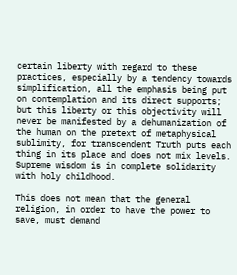certain liberty with regard to these practices, especially by a tendency towards simplification, all the emphasis being put on contemplation and its direct supports; but this liberty or this objectivity will never be manifested by a dehumanization of the human on the pretext of metaphysical sublimity, for transcendent Truth puts each thing in its place and does not mix levels. Supreme wisdom is in complete solidarity with holy childhood.

This does not mean that the general religion, in order to have the power to save, must demand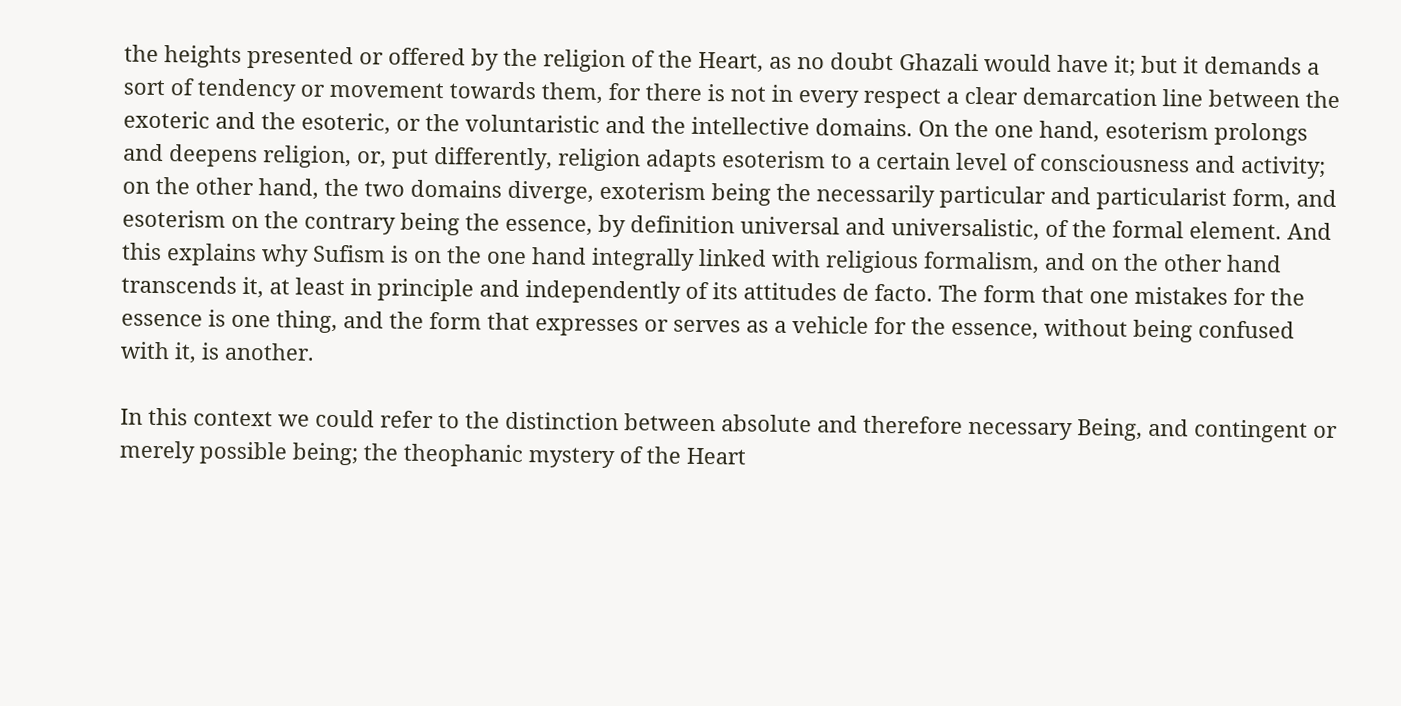the heights presented or offered by the religion of the Heart, as no doubt Ghazali would have it; but it demands a sort of tendency or movement towards them, for there is not in every respect a clear demarcation line between the exoteric and the esoteric, or the voluntaristic and the intellective domains. On the one hand, esoterism prolongs and deepens religion, or, put differently, religion adapts esoterism to a certain level of consciousness and activity; on the other hand, the two domains diverge, exoterism being the necessarily particular and particularist form, and esoterism on the contrary being the essence, by definition universal and universalistic, of the formal element. And this explains why Sufism is on the one hand integrally linked with religious formalism, and on the other hand transcends it, at least in principle and independently of its attitudes de facto. The form that one mistakes for the essence is one thing, and the form that expresses or serves as a vehicle for the essence, without being confused with it, is another.

In this context we could refer to the distinction between absolute and therefore necessary Being, and contingent or merely possible being; the theophanic mystery of the Heart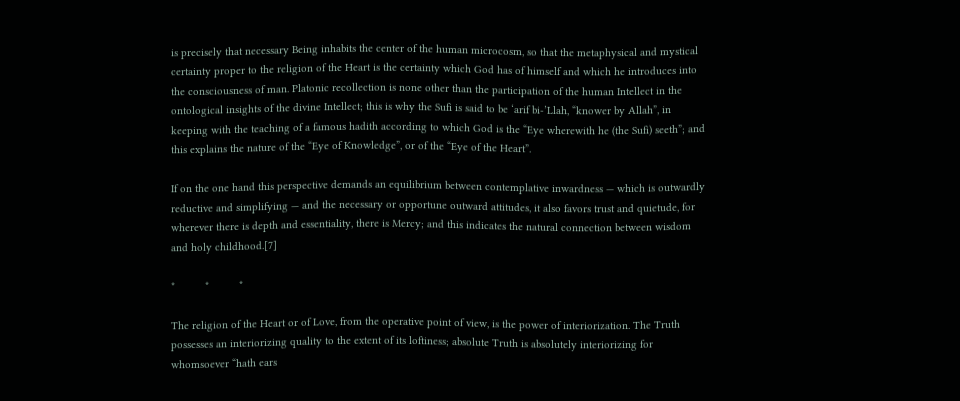is precisely that necessary Being inhabits the center of the human microcosm, so that the metaphysical and mystical certainty proper to the religion of the Heart is the certainty which God has of himself and which he introduces into the consciousness of man. Platonic recollection is none other than the participation of the human Intellect in the ontological insights of the divine Intellect; this is why the Sufi is said to be ‘arif bi-’Llah, “knower by Allah”, in keeping with the teaching of a famous hadith according to which God is the “Eye wherewith he (the Sufi) seeth”; and this explains the nature of the “Eye of Knowledge”, or of the “Eye of the Heart”.

If on the one hand this perspective demands an equilibrium between contemplative inwardness — which is outwardly reductive and simplifying — and the necessary or opportune outward attitudes, it also favors trust and quietude, for wherever there is depth and essentiality, there is Mercy; and this indicates the natural connection between wisdom and holy childhood.[7]

*          *          *

The religion of the Heart or of Love, from the operative point of view, is the power of interiorization. The Truth possesses an interiorizing quality to the extent of its loftiness; absolute Truth is absolutely interiorizing for whomsoever “hath ears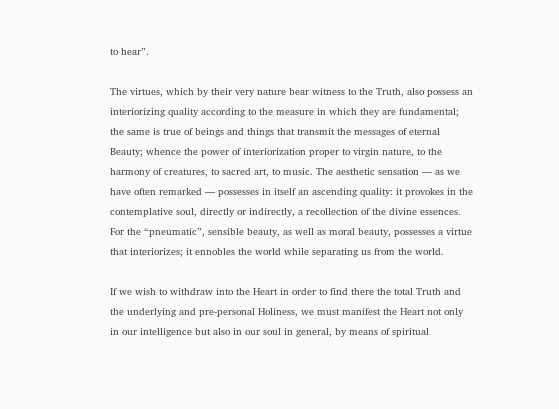to hear”.

The virtues, which by their very nature bear witness to the Truth, also possess an interiorizing quality according to the measure in which they are fundamental; the same is true of beings and things that transmit the messages of eternal Beauty; whence the power of interiorization proper to virgin nature, to the harmony of creatures, to sacred art, to music. The aesthetic sensation — as we have often remarked — possesses in itself an ascending quality: it provokes in the contemplative soul, directly or indirectly, a recollection of the divine essences. For the “pneumatic”, sensible beauty, as well as moral beauty, possesses a virtue that interiorizes; it ennobles the world while separating us from the world.

If we wish to withdraw into the Heart in order to find there the total Truth and the underlying and pre-personal Holiness, we must manifest the Heart not only in our intelligence but also in our soul in general, by means of spiritual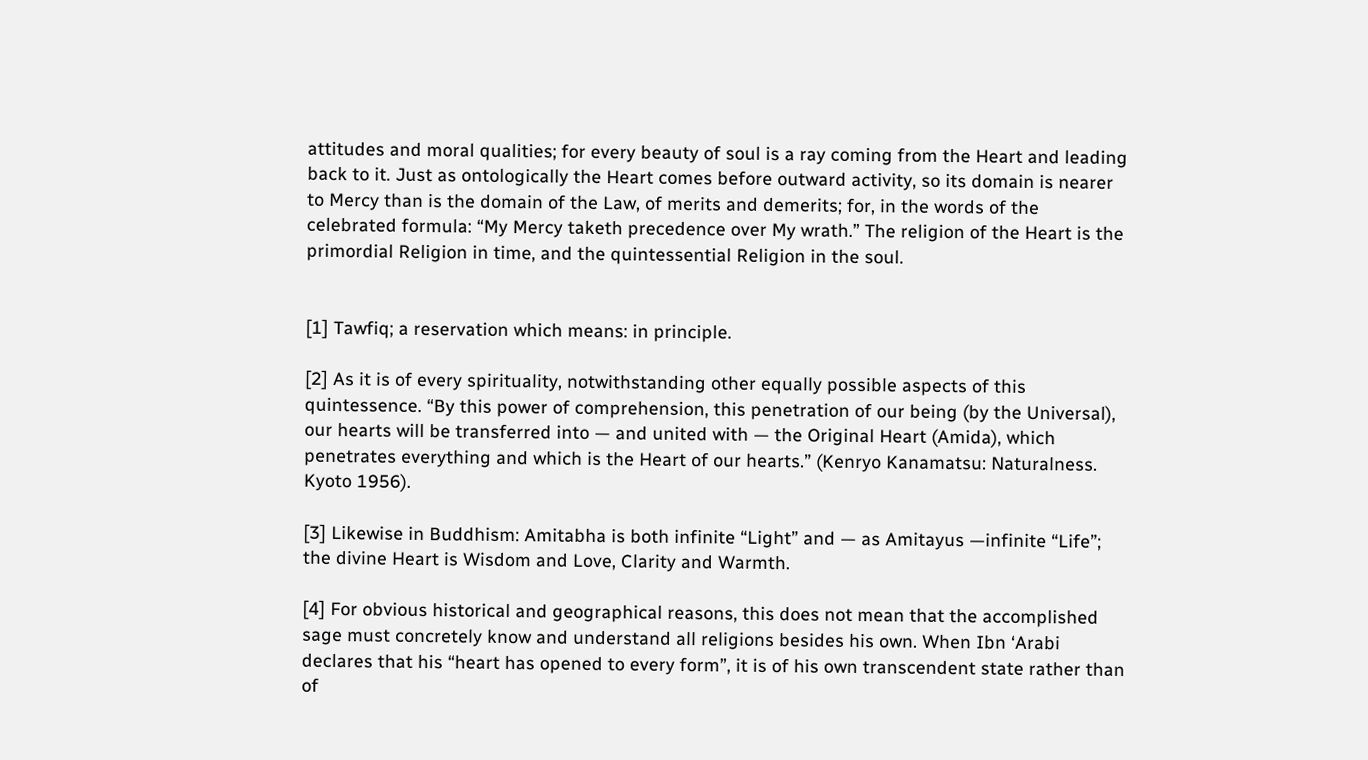attitudes and moral qualities; for every beauty of soul is a ray coming from the Heart and leading back to it. Just as ontologically the Heart comes before outward activity, so its domain is nearer to Mercy than is the domain of the Law, of merits and demerits; for, in the words of the celebrated formula: “My Mercy taketh precedence over My wrath.” The religion of the Heart is the primordial Religion in time, and the quintessential Religion in the soul.


[1] Tawfiq; a reservation which means: in principle.

[2] As it is of every spirituality, notwithstanding other equally possible aspects of this quintessence. “By this power of comprehension, this penetration of our being (by the Universal), our hearts will be transferred into — and united with — the Original Heart (Amida), which penetrates everything and which is the Heart of our hearts.” (Kenryo Kanamatsu: Naturalness. Kyoto 1956).

[3] Likewise in Buddhism: Amitabha is both infinite “Light” and — as Amitayus —infinite “Life”; the divine Heart is Wisdom and Love, Clarity and Warmth.

[4] For obvious historical and geographical reasons, this does not mean that the accomplished sage must concretely know and understand all religions besides his own. When Ibn ‘Arabi declares that his “heart has opened to every form”, it is of his own transcendent state rather than of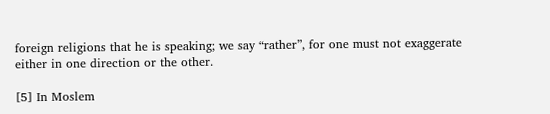foreign religions that he is speaking; we say “rather”, for one must not exaggerate either in one direction or the other.

[5] In Moslem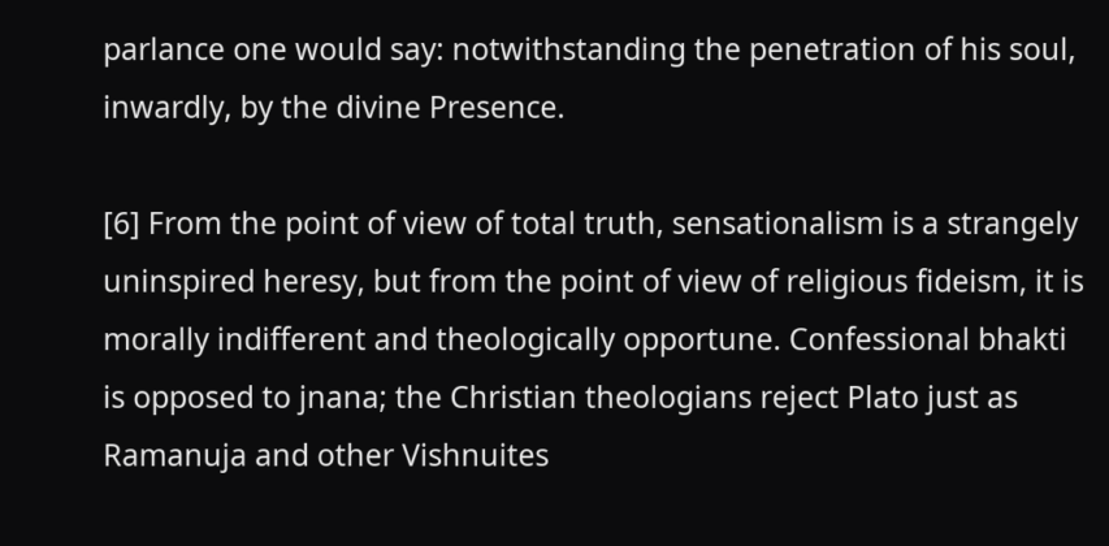parlance one would say: notwithstanding the penetration of his soul, inwardly, by the divine Presence.

[6] From the point of view of total truth, sensationalism is a strangely uninspired heresy, but from the point of view of religious fideism, it is morally indifferent and theologically opportune. Confessional bhakti is opposed to jnana; the Christian theologians reject Plato just as Ramanuja and other Vishnuites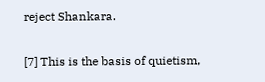reject Shankara.

[7] This is the basis of quietism,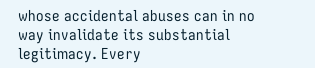whose accidental abuses can in no way invalidate its substantial legitimacy. Every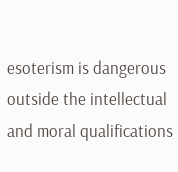esoterism is dangerous outside the intellectual and moral qualifications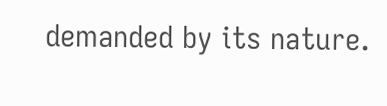demanded by its nature.